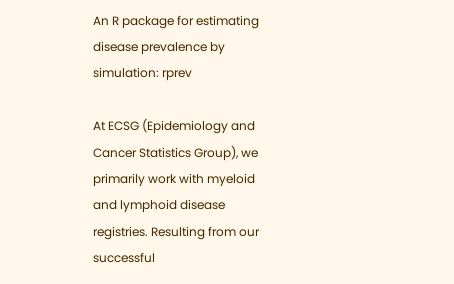An R package for estimating disease prevalence by simulation: rprev

At ECSG (Epidemiology and Cancer Statistics Group), we primarily work with myeloid and lymphoid disease registries. Resulting from our successful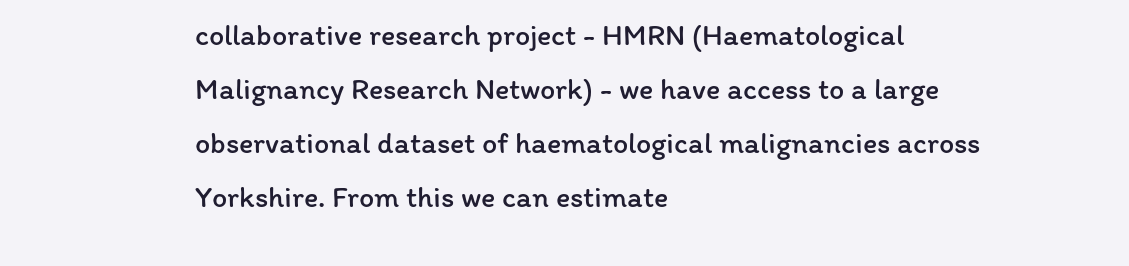collaborative research project - HMRN (Haematological Malignancy Research Network) - we have access to a large observational dataset of haematological malignancies across Yorkshire. From this we can estimate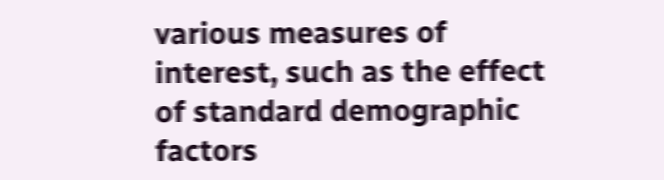various measures of interest, such as the effect of standard demographic factors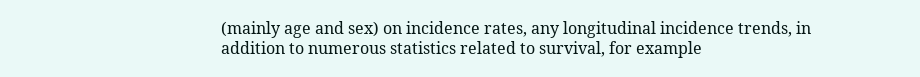(mainly age and sex) on incidence rates, any longitudinal incidence trends, in addition to numerous statistics related to survival, for example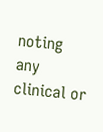noting any clinical or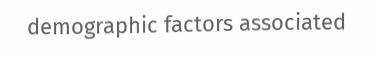demographic factors associated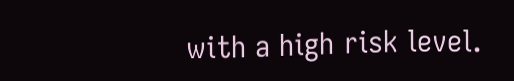with a high risk level.